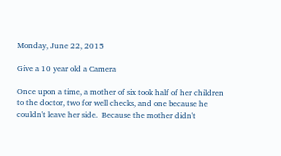Monday, June 22, 2015

Give a 10 year old a Camera

Once upon a time, a mother of six took half of her children to the doctor, two for well checks, and one because he couldn't leave her side.  Because the mother didn't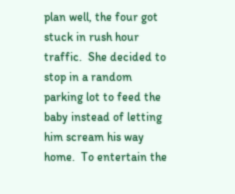plan well, the four got stuck in rush hour traffic.  She decided to stop in a random parking lot to feed the baby instead of letting him scream his way home.  To entertain the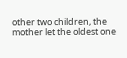other two children, the mother let the oldest one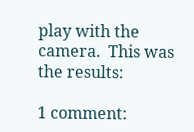play with the camera.  This was the results:

1 comment: